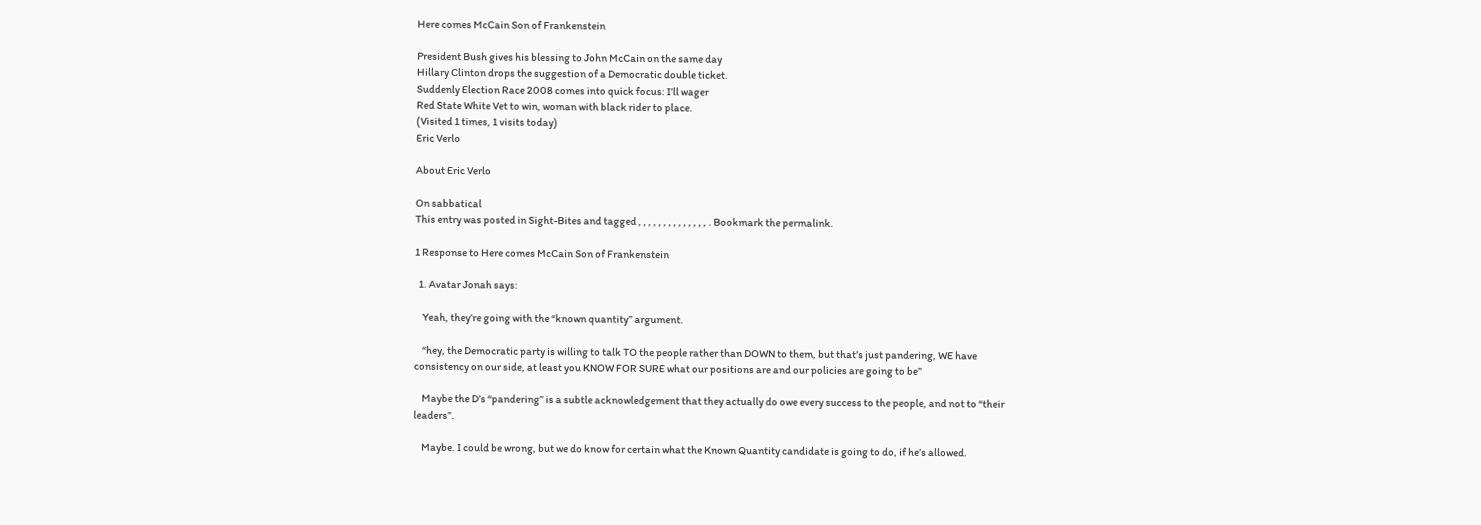Here comes McCain Son of Frankenstein

President Bush gives his blessing to John McCain on the same day
Hillary Clinton drops the suggestion of a Democratic double ticket.
Suddenly Election Race 2008 comes into quick focus: I’ll wager
Red State White Vet to win, woman with black rider to place.
(Visited 1 times, 1 visits today)
Eric Verlo

About Eric Verlo

On sabbatical
This entry was posted in Sight-Bites and tagged , , , , , , , , , , , , , , . Bookmark the permalink.

1 Response to Here comes McCain Son of Frankenstein

  1. Avatar Jonah says:

    Yeah, they’re going with the “known quantity” argument.

    “hey, the Democratic party is willing to talk TO the people rather than DOWN to them, but that’s just pandering, WE have consistency on our side, at least you KNOW FOR SURE what our positions are and our policies are going to be”

    Maybe the D’s “pandering” is a subtle acknowledgement that they actually do owe every success to the people, and not to “their leaders”.

    Maybe. I could be wrong, but we do know for certain what the Known Quantity candidate is going to do, if he’s allowed.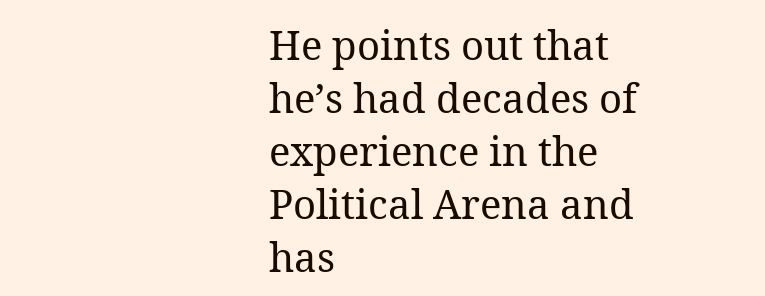He points out that he’s had decades of experience in the Political Arena and has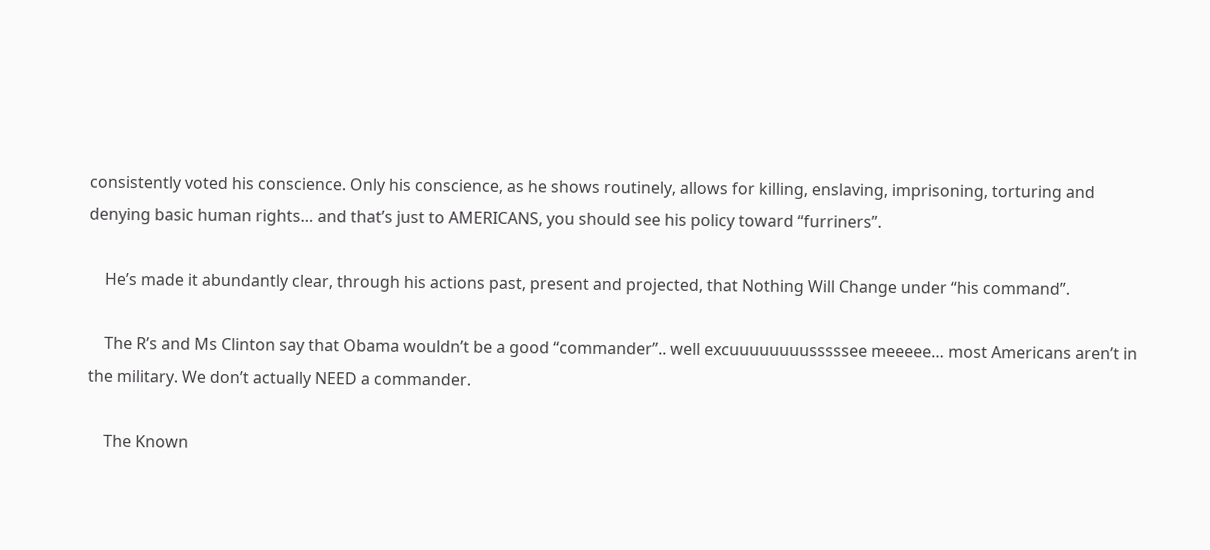consistently voted his conscience. Only his conscience, as he shows routinely, allows for killing, enslaving, imprisoning, torturing and denying basic human rights… and that’s just to AMERICANS, you should see his policy toward “furriners”.

    He’s made it abundantly clear, through his actions past, present and projected, that Nothing Will Change under “his command”.

    The R’s and Ms Clinton say that Obama wouldn’t be a good “commander”.. well excuuuuuuuusssssee meeeee… most Americans aren’t in the military. We don’t actually NEED a commander.

    The Known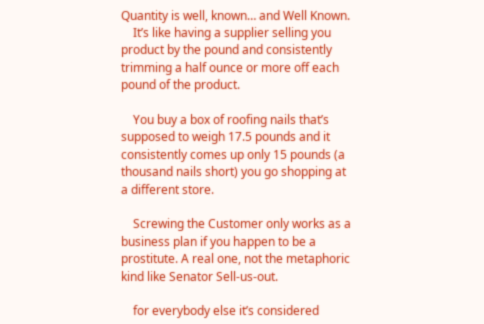Quantity is well, known… and Well Known.
    It’s like having a supplier selling you product by the pound and consistently trimming a half ounce or more off each pound of the product.

    You buy a box of roofing nails that’s supposed to weigh 17.5 pounds and it consistently comes up only 15 pounds (a thousand nails short) you go shopping at a different store.

    Screwing the Customer only works as a business plan if you happen to be a prostitute. A real one, not the metaphoric kind like Senator Sell-us-out.

    for everybody else it’s considered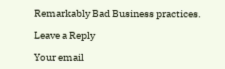Remarkably Bad Business practices.

Leave a Reply

Your email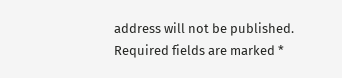address will not be published. Required fields are marked *